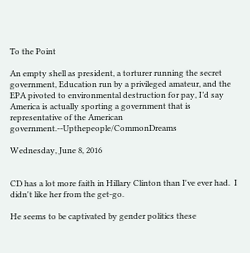To the Point

An empty shell as president, a torturer running the secret government, Education run by a privileged amateur, and the EPA pivoted to environmental destruction for pay, I’d say America is actually sporting a government that is representative of the American government.--Upthepeople/CommonDreams

Wednesday, June 8, 2016


CD has a lot more faith in Hillary Clinton than I've ever had.  I didn't like her from the get-go.

He seems to be captivated by gender politics these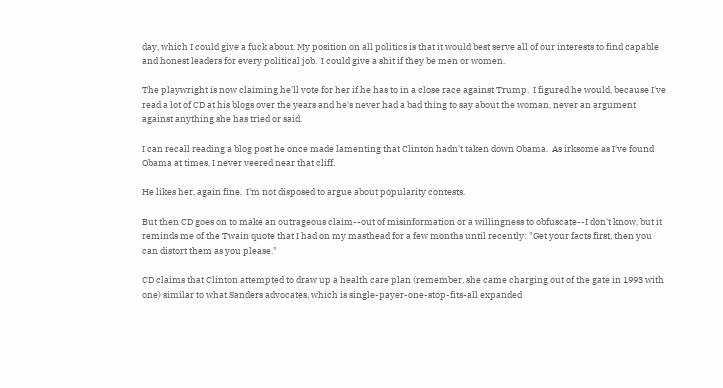day, which I could give a fuck about. My position on all politics is that it would best serve all of our interests to find capable and honest leaders for every political job.  I could give a shit if they be men or women.

The playwright is now claiming he'll vote for her if he has to in a close race against Trump.  I figured he would, because I've read a lot of CD at his blogs over the years and he's never had a bad thing to say about the woman, never an argument against anything she has tried or said.

I can recall reading a blog post he once made lamenting that Clinton hadn't taken down Obama.  As irksome as I've found Obama at times, I never veered near that cliff.

He likes her, again fine.  I'm not disposed to argue about popularity contests.

But then CD goes on to make an outrageous claim--out of misinformation or a willingness to obfuscate--I don't know, but it reminds me of the Twain quote that I had on my masthead for a few months until recently: "Get your facts first, then you can distort them as you please."

CD claims that Clinton attempted to draw up a health care plan (remember, she came charging out of the gate in 1993 with one) similar to what Sanders advocates, which is single-payer-one-stop-fits-all expanded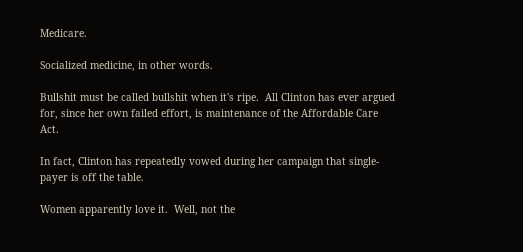Medicare.

Socialized medicine, in other words.

Bullshit must be called bullshit when it's ripe.  All Clinton has ever argued for, since her own failed effort, is maintenance of the Affordable Care Act.

In fact, Clinton has repeatedly vowed during her campaign that single-payer is off the table.

Women apparently love it.  Well, not the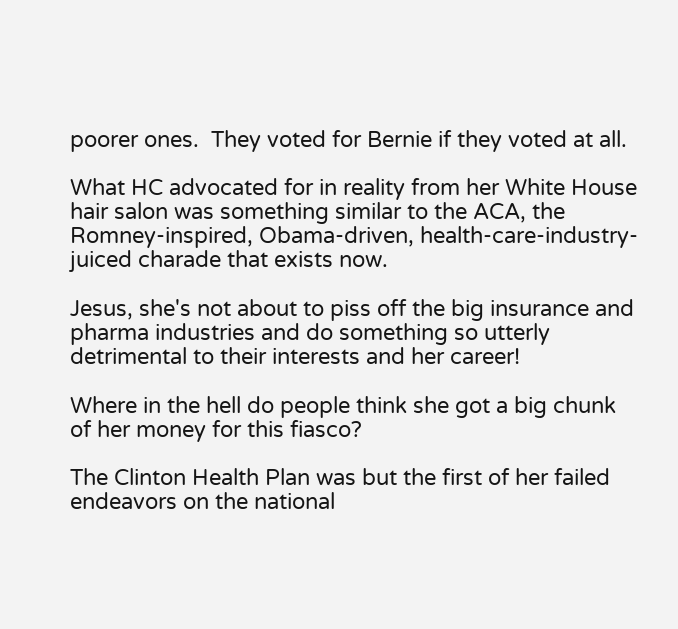poorer ones.  They voted for Bernie if they voted at all.

What HC advocated for in reality from her White House hair salon was something similar to the ACA, the Romney-inspired, Obama-driven, health-care-industry-juiced charade that exists now.

Jesus, she's not about to piss off the big insurance and pharma industries and do something so utterly detrimental to their interests and her career!

Where in the hell do people think she got a big chunk of her money for this fiasco?

The Clinton Health Plan was but the first of her failed endeavors on the national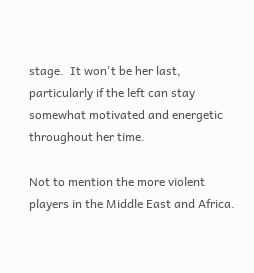stage.  It won't be her last, particularly if the left can stay somewhat motivated and energetic throughout her time.

Not to mention the more violent players in the Middle East and Africa.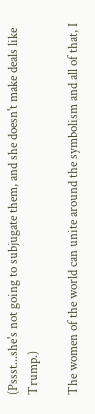(Pssst...she's not going to subjugate them, and she doesn't make deals like Trump.)

The women of the world can unite around the symbolism and all of that, I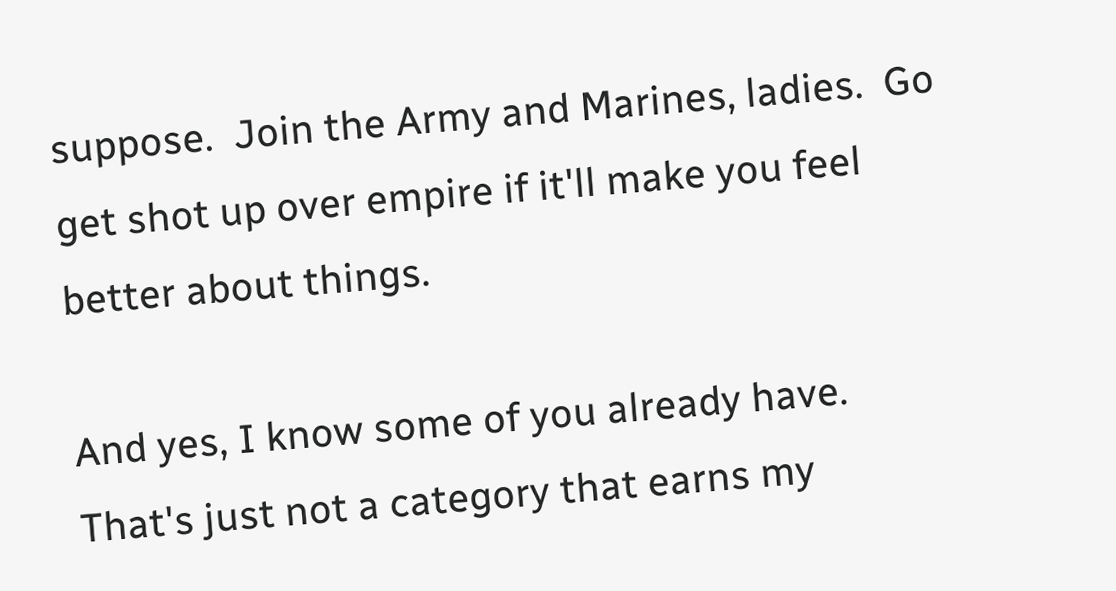suppose.  Join the Army and Marines, ladies.  Go get shot up over empire if it'll make you feel better about things.

And yes, I know some of you already have.  That's just not a category that earns my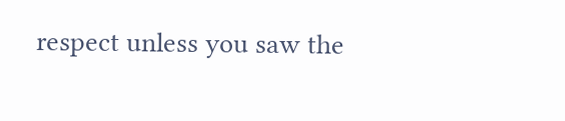respect unless you saw the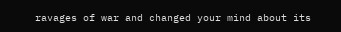ravages of war and changed your mind about its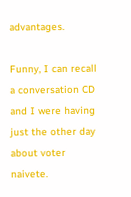advantages.

Funny, I can recall a conversation CD and I were having just the other day about voter naivete.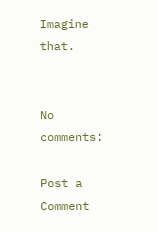Imagine that.


No comments:

Post a Comment